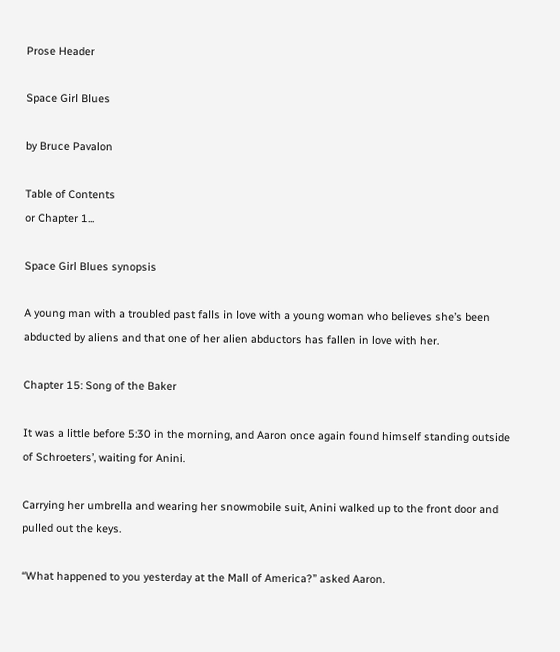Prose Header

Space Girl Blues

by Bruce Pavalon

Table of Contents
or Chapter 1...

Space Girl Blues synopsis

A young man with a troubled past falls in love with a young woman who believes she’s been abducted by aliens and that one of her alien abductors has fallen in love with her.

Chapter 15: Song of the Baker

It was a little before 5:30 in the morning, and Aaron once again found himself standing outside of Schroeters’, waiting for Anini.

Carrying her umbrella and wearing her snowmobile suit, Anini walked up to the front door and pulled out the keys.

“What happened to you yesterday at the Mall of America?” asked Aaron.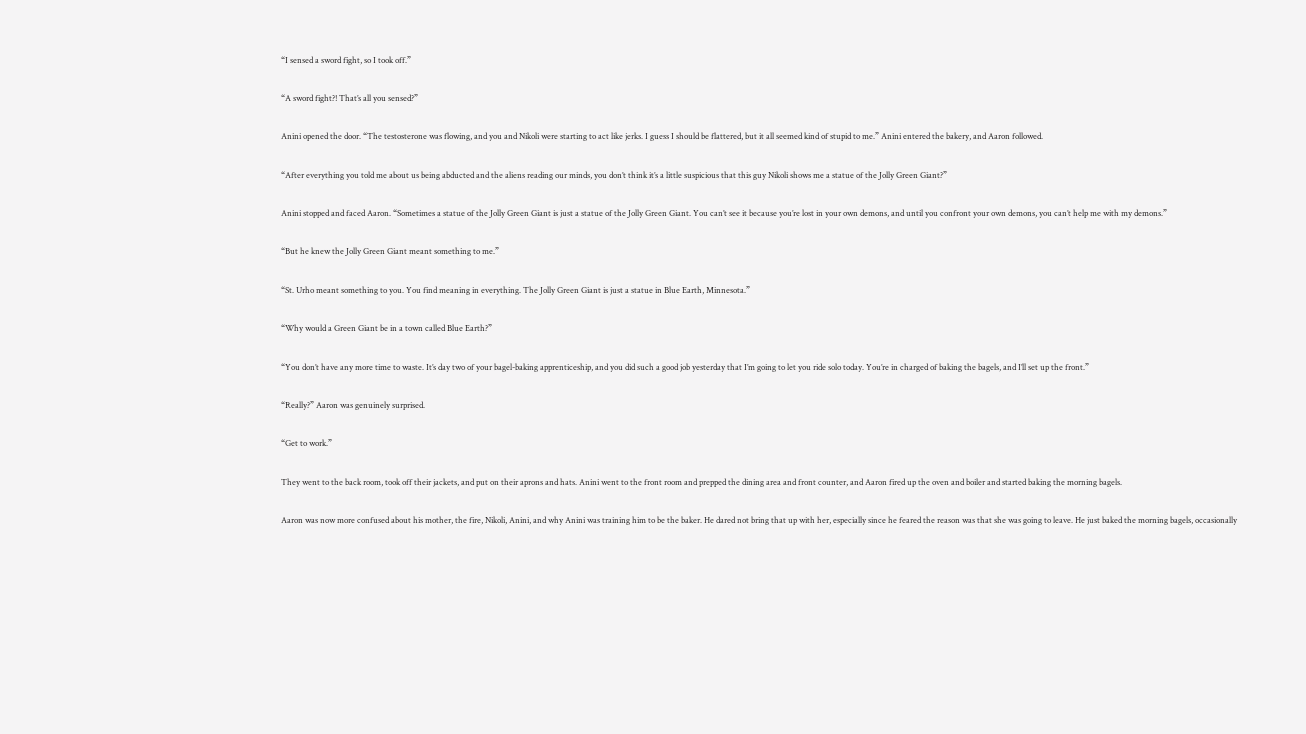“I sensed a sword fight, so I took off.”

“A sword fight?! That’s all you sensed?”

Anini opened the door. “The testosterone was flowing, and you and Nikoli were starting to act like jerks. I guess I should be flattered, but it all seemed kind of stupid to me.” Anini entered the bakery, and Aaron followed.

“After everything you told me about us being abducted and the aliens reading our minds, you don’t think it’s a little suspicious that this guy Nikoli shows me a statue of the Jolly Green Giant?”

Anini stopped and faced Aaron. “Sometimes a statue of the Jolly Green Giant is just a statue of the Jolly Green Giant. You can’t see it because you’re lost in your own demons, and until you confront your own demons, you can’t help me with my demons.”

“But he knew the Jolly Green Giant meant something to me.”

“St. Urho meant something to you. You find meaning in everything. The Jolly Green Giant is just a statue in Blue Earth, Minnesota.”

“Why would a Green Giant be in a town called Blue Earth?”

“You don’t have any more time to waste. It’s day two of your bagel-baking apprenticeship, and you did such a good job yesterday that I’m going to let you ride solo today. You’re in charged of baking the bagels, and I’ll set up the front.”

“Really?” Aaron was genuinely surprised.

“Get to work.”

They went to the back room, took off their jackets, and put on their aprons and hats. Anini went to the front room and prepped the dining area and front counter, and Aaron fired up the oven and boiler and started baking the morning bagels.

Aaron was now more confused about his mother, the fire, Nikoli, Anini, and why Anini was training him to be the baker. He dared not bring that up with her, especially since he feared the reason was that she was going to leave. He just baked the morning bagels, occasionally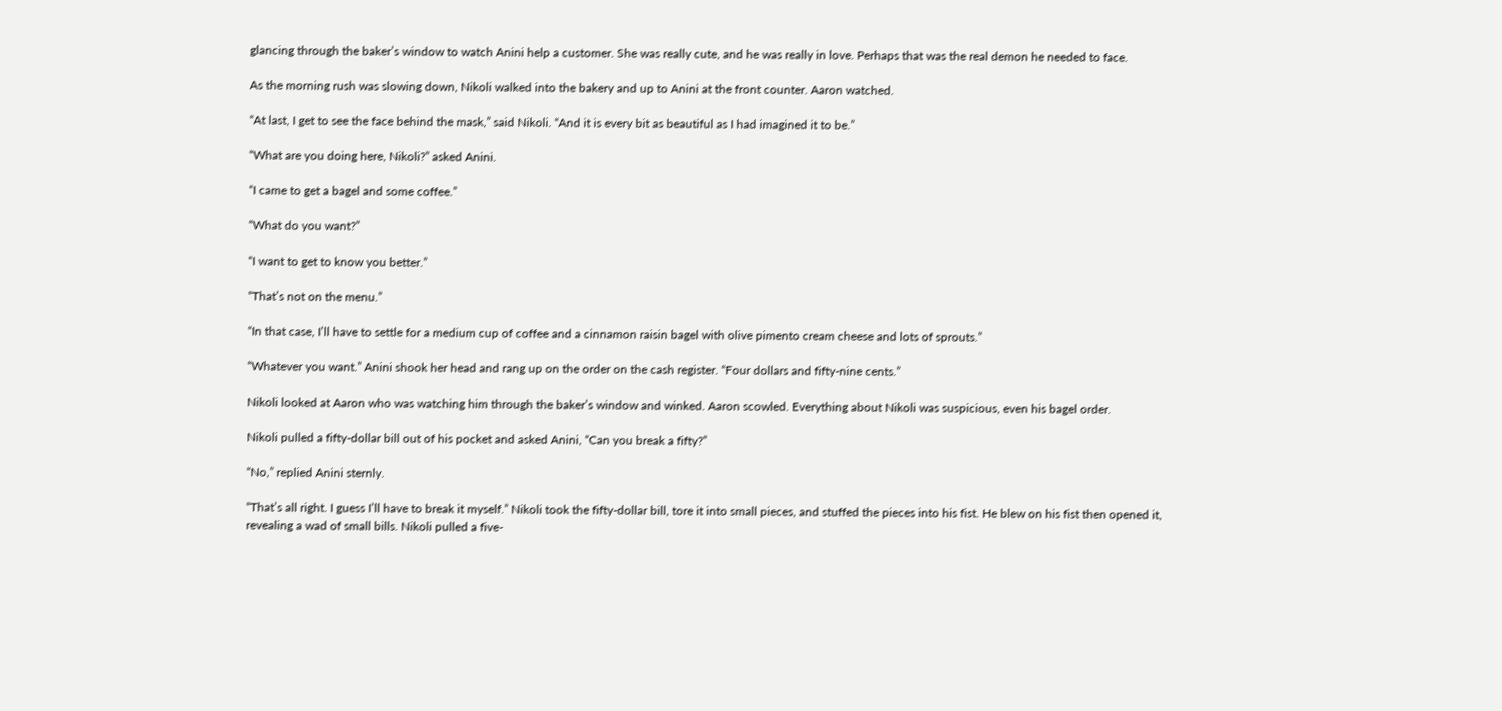glancing through the baker’s window to watch Anini help a customer. She was really cute, and he was really in love. Perhaps that was the real demon he needed to face.

As the morning rush was slowing down, Nikoli walked into the bakery and up to Anini at the front counter. Aaron watched.

“At last, I get to see the face behind the mask,” said Nikoli. “And it is every bit as beautiful as I had imagined it to be.”

“What are you doing here, Nikoli?” asked Anini.

“I came to get a bagel and some coffee.”

“What do you want?”

“I want to get to know you better.”

“That’s not on the menu.”

“In that case, I’ll have to settle for a medium cup of coffee and a cinnamon raisin bagel with olive pimento cream cheese and lots of sprouts.”

“Whatever you want.” Anini shook her head and rang up on the order on the cash register. “Four dollars and fifty-nine cents.”

Nikoli looked at Aaron who was watching him through the baker’s window and winked. Aaron scowled. Everything about Nikoli was suspicious, even his bagel order.

Nikoli pulled a fifty-dollar bill out of his pocket and asked Anini, “Can you break a fifty?”

“No,” replied Anini sternly.

“That’s all right. I guess I’ll have to break it myself.” Nikoli took the fifty-dollar bill, tore it into small pieces, and stuffed the pieces into his fist. He blew on his fist then opened it, revealing a wad of small bills. Nikoli pulled a five-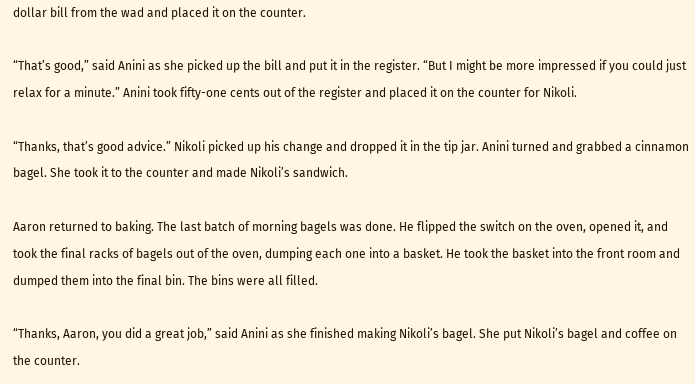dollar bill from the wad and placed it on the counter.

“That’s good,” said Anini as she picked up the bill and put it in the register. “But I might be more impressed if you could just relax for a minute.” Anini took fifty-one cents out of the register and placed it on the counter for Nikoli.

“Thanks, that’s good advice.” Nikoli picked up his change and dropped it in the tip jar. Anini turned and grabbed a cinnamon bagel. She took it to the counter and made Nikoli’s sandwich.

Aaron returned to baking. The last batch of morning bagels was done. He flipped the switch on the oven, opened it, and took the final racks of bagels out of the oven, dumping each one into a basket. He took the basket into the front room and dumped them into the final bin. The bins were all filled.

“Thanks, Aaron, you did a great job,” said Anini as she finished making Nikoli’s bagel. She put Nikoli’s bagel and coffee on the counter.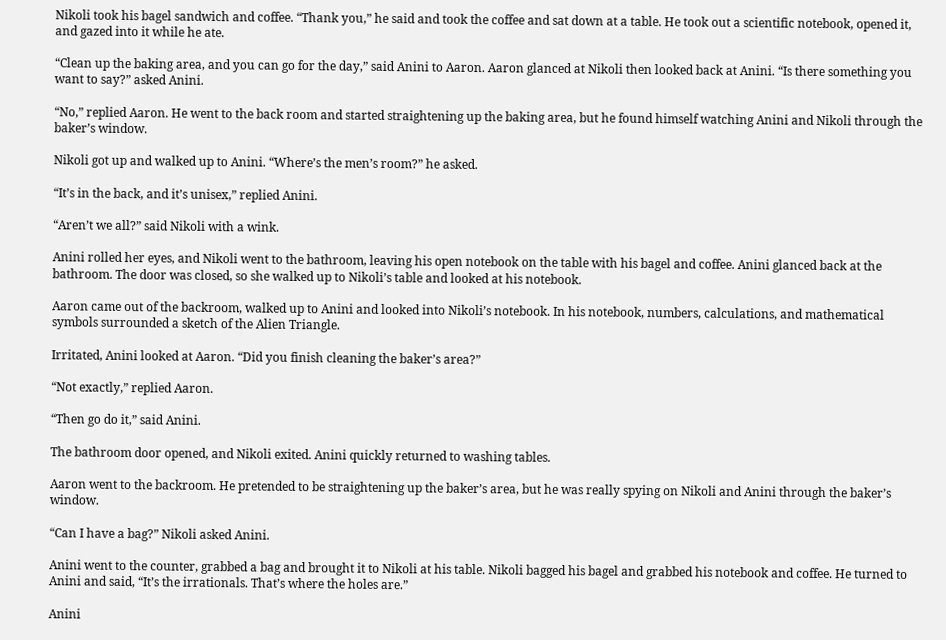Nikoli took his bagel sandwich and coffee. “Thank you,” he said and took the coffee and sat down at a table. He took out a scientific notebook, opened it, and gazed into it while he ate.

“Clean up the baking area, and you can go for the day,” said Anini to Aaron. Aaron glanced at Nikoli then looked back at Anini. “Is there something you want to say?” asked Anini.

“No,” replied Aaron. He went to the back room and started straightening up the baking area, but he found himself watching Anini and Nikoli through the baker’s window.

Nikoli got up and walked up to Anini. “Where’s the men’s room?” he asked.

“It’s in the back, and it’s unisex,” replied Anini.

“Aren’t we all?” said Nikoli with a wink.

Anini rolled her eyes, and Nikoli went to the bathroom, leaving his open notebook on the table with his bagel and coffee. Anini glanced back at the bathroom. The door was closed, so she walked up to Nikoli’s table and looked at his notebook.

Aaron came out of the backroom, walked up to Anini and looked into Nikoli’s notebook. In his notebook, numbers, calculations, and mathematical symbols surrounded a sketch of the Alien Triangle.

Irritated, Anini looked at Aaron. “Did you finish cleaning the baker’s area?”

“Not exactly,” replied Aaron.

“Then go do it,” said Anini.

The bathroom door opened, and Nikoli exited. Anini quickly returned to washing tables.

Aaron went to the backroom. He pretended to be straightening up the baker’s area, but he was really spying on Nikoli and Anini through the baker’s window.

“Can I have a bag?” Nikoli asked Anini.

Anini went to the counter, grabbed a bag and brought it to Nikoli at his table. Nikoli bagged his bagel and grabbed his notebook and coffee. He turned to Anini and said, “It’s the irrationals. That’s where the holes are.”

Anini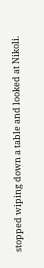stopped wiping down a table and looked at Nikoli.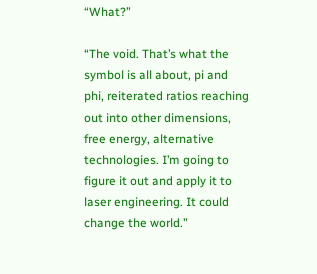“What?”

“The void. That’s what the symbol is all about, pi and phi, reiterated ratios reaching out into other dimensions, free energy, alternative technologies. I’m going to figure it out and apply it to laser engineering. It could change the world.”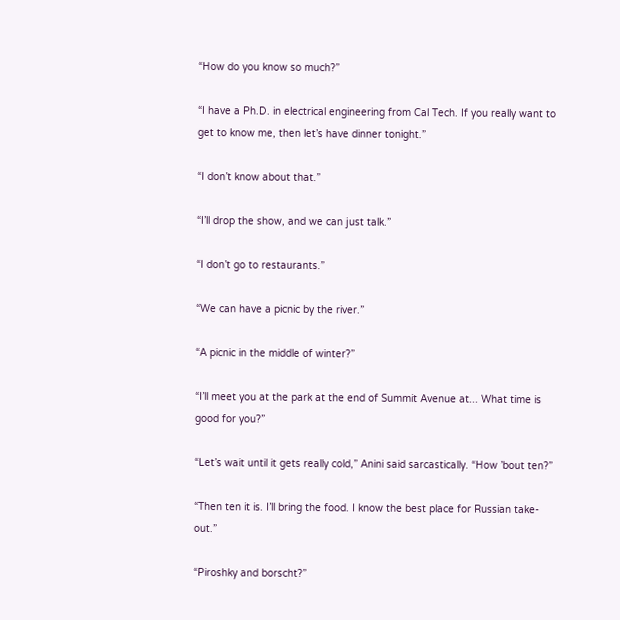“How do you know so much?”

“I have a Ph.D. in electrical engineering from Cal Tech. If you really want to get to know me, then let’s have dinner tonight.”

“I don’t know about that.”

“I’ll drop the show, and we can just talk.”

“I don’t go to restaurants.”

“We can have a picnic by the river.”

“A picnic in the middle of winter?”

“I’ll meet you at the park at the end of Summit Avenue at... What time is good for you?”

“Let’s wait until it gets really cold,” Anini said sarcastically. “How ’bout ten?”

“Then ten it is. I’ll bring the food. I know the best place for Russian take-out.”

“Piroshky and borscht?”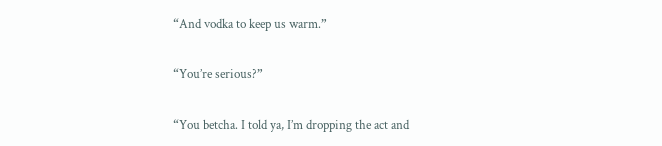“And vodka to keep us warm.”

“You’re serious?”

“You betcha. I told ya, I’m dropping the act and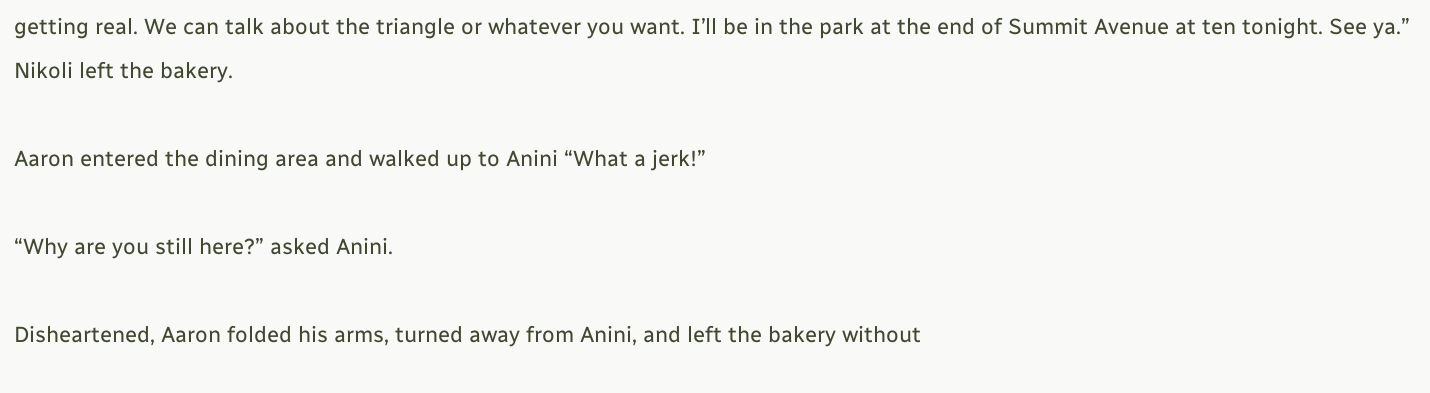getting real. We can talk about the triangle or whatever you want. I’ll be in the park at the end of Summit Avenue at ten tonight. See ya.” Nikoli left the bakery.

Aaron entered the dining area and walked up to Anini “What a jerk!”

“Why are you still here?” asked Anini.

Disheartened, Aaron folded his arms, turned away from Anini, and left the bakery without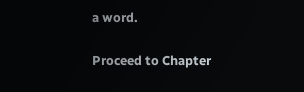a word.

Proceed to Chapter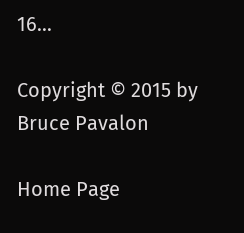16...

Copyright © 2015 by Bruce Pavalon

Home Page